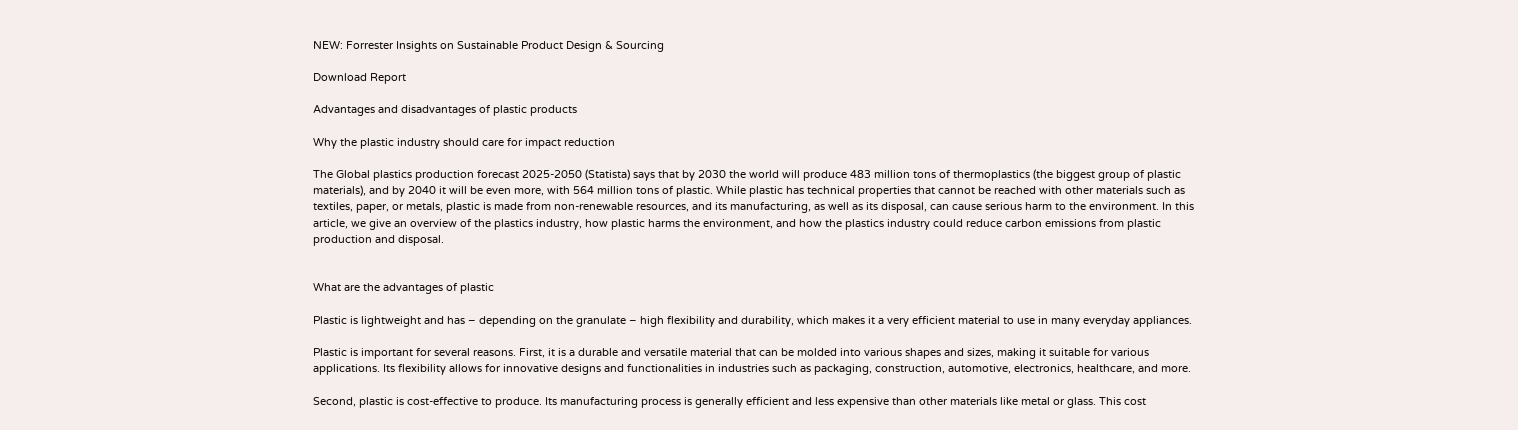NEW: Forrester Insights on Sustainable Product Design & Sourcing

Download Report

Advantages and disadvantages of plastic products

Why the plastic industry should care for impact reduction

The Global plastics production forecast 2025-2050 (Statista) says that by 2030 the world will produce 483 million tons of thermoplastics (the biggest group of plastic materials), and by 2040 it will be even more, with 564 million tons of plastic. While plastic has technical properties that cannot be reached with other materials such as textiles, paper, or metals, plastic is made from non-renewable resources, and its manufacturing, as well as its disposal, can cause serious harm to the environment. In this article, we give an overview of the plastics industry, how plastic harms the environment, and how the plastics industry could reduce carbon emissions from plastic production and disposal.


What are the advantages of plastic

Plastic is lightweight and has – depending on the granulate – high flexibility and durability, which makes it a very efficient material to use in many everyday appliances.

Plastic is important for several reasons. First, it is a durable and versatile material that can be molded into various shapes and sizes, making it suitable for various applications. Its flexibility allows for innovative designs and functionalities in industries such as packaging, construction, automotive, electronics, healthcare, and more.

Second, plastic is cost-effective to produce. Its manufacturing process is generally efficient and less expensive than other materials like metal or glass. This cost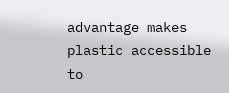advantage makes plastic accessible to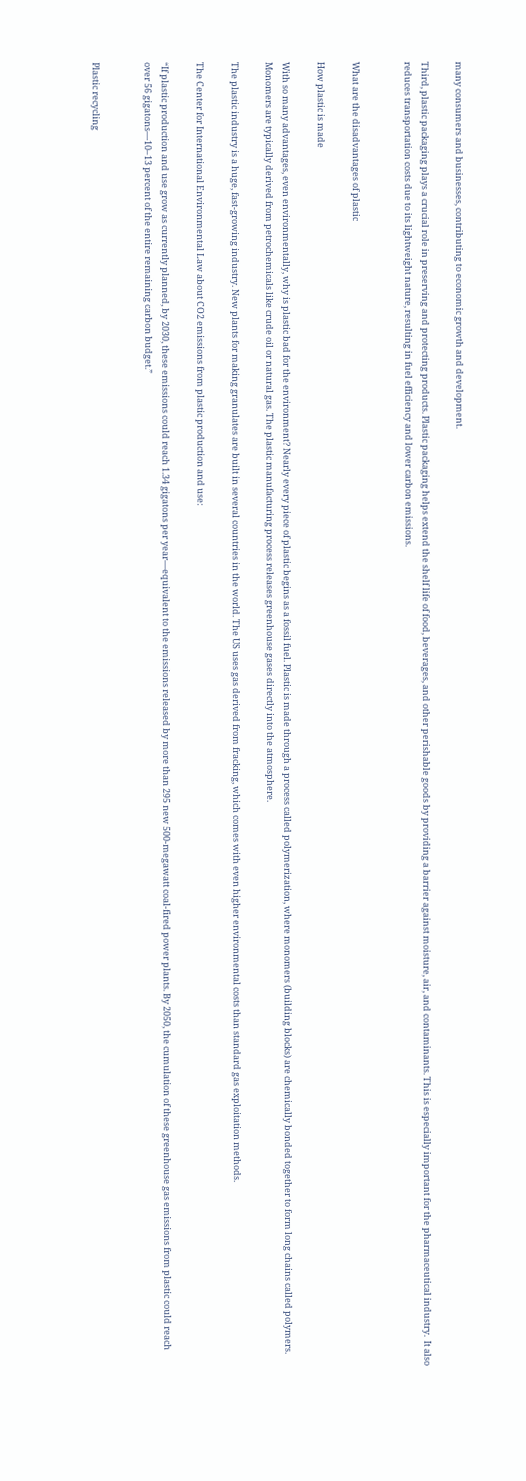many consumers and businesses, contributing to economic growth and development.

Third, plastic packaging plays a crucial role in preserving and protecting products. Plastic packaging helps extend the shelf life of food, beverages, and other perishable goods by providing a barrier against moisture, air, and contaminants. This is especially important for the pharmaceutical industry.  It also reduces transportation costs due to its lightweight nature, resulting in fuel efficiency and lower carbon emissions.


What are the disadvantages of plastic

How plastic is made

With so many advantages, even environmentally, why is plastic bad for the environment? Nearly every piece of plastic begins as a fossil fuel. Plastic is made through a process called polymerization, where monomers (building blocks) are chemically bonded together to form long chains called polymers. Monomers are typically derived from petrochemicals like crude oil or natural gas. The plastic manufacturing process releases greenhouse gases directly into the atmosphere.

The plastic industry is a huge, fast-growing industry. New plants for making granulates are built in several countries in the world. The US uses gas derived from fracking, which comes with even higher environmental costs than standard gas exploitation methods.

The Center for International Environmental Law about CO2 emissions from plastic production and use:

“If plastic production and use grow as currently planned, by 2030, these emissions could reach 1.34 gigatons per year—equivalent to the emissions released by more than 295 new 500-megawatt coal-fired power plants. By 2050, the cumulation of these greenhouse gas emissions from plastic could reach over 56 gigatons—10–13 percent of the entire remaining carbon budget.”


Plastic recycling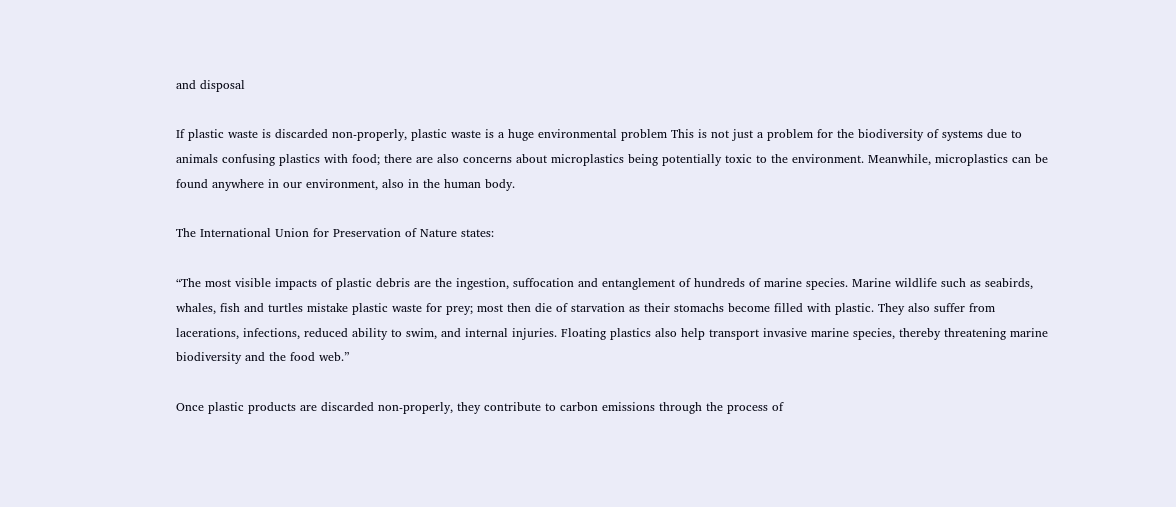and disposal

If plastic waste is discarded non-properly, plastic waste is a huge environmental problem This is not just a problem for the biodiversity of systems due to animals confusing plastics with food; there are also concerns about microplastics being potentially toxic to the environment. Meanwhile, microplastics can be found anywhere in our environment, also in the human body.

The International Union for Preservation of Nature states:

“The most visible impacts of plastic debris are the ingestion, suffocation and entanglement of hundreds of marine species. Marine wildlife such as seabirds, whales, fish and turtles mistake plastic waste for prey; most then die of starvation as their stomachs become filled with plastic. They also suffer from lacerations, infections, reduced ability to swim, and internal injuries. Floating plastics also help transport invasive marine species, thereby threatening marine biodiversity and the food web.”

Once plastic products are discarded non-properly, they contribute to carbon emissions through the process of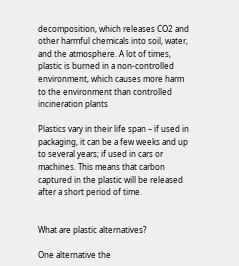decomposition, which releases CO2 and other harmful chemicals into soil, water, and the atmosphere. A lot of times, plastic is burned in a non-controlled environment, which causes more harm to the environment than controlled incineration plants

Plastics vary in their life span – if used in packaging, it can be a few weeks and up to several years; if used in cars or machines. This means that carbon captured in the plastic will be released after a short period of time.


What are plastic alternatives?

One alternative the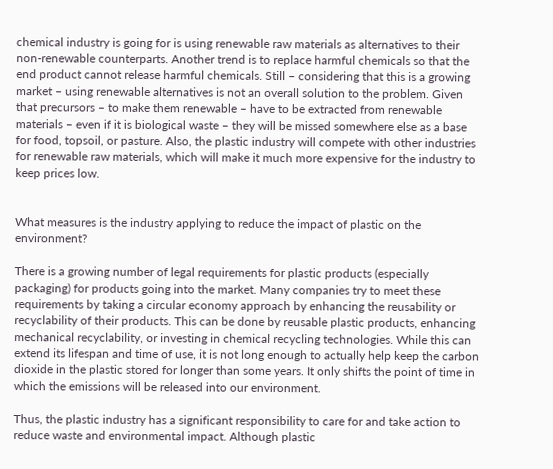chemical industry is going for is using renewable raw materials as alternatives to their non-renewable counterparts. Another trend is to replace harmful chemicals so that the end product cannot release harmful chemicals. Still – considering that this is a growing market – using renewable alternatives is not an overall solution to the problem. Given that precursors – to make them renewable – have to be extracted from renewable materials – even if it is biological waste – they will be missed somewhere else as a base for food, topsoil, or pasture. Also, the plastic industry will compete with other industries for renewable raw materials, which will make it much more expensive for the industry to keep prices low.


What measures is the industry applying to reduce the impact of plastic on the environment?

There is a growing number of legal requirements for plastic products (especially packaging) for products going into the market. Many companies try to meet these requirements by taking a circular economy approach by enhancing the reusability or recyclability of their products. This can be done by reusable plastic products, enhancing mechanical recyclability, or investing in chemical recycling technologies. While this can extend its lifespan and time of use, it is not long enough to actually help keep the carbon dioxide in the plastic stored for longer than some years. It only shifts the point of time in which the emissions will be released into our environment.

Thus, the plastic industry has a significant responsibility to care for and take action to reduce waste and environmental impact. Although plastic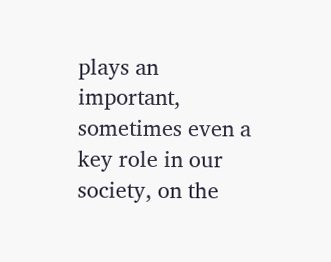plays an important, sometimes even a key role in our society, on the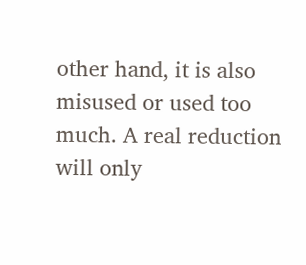other hand, it is also misused or used too much. A real reduction will only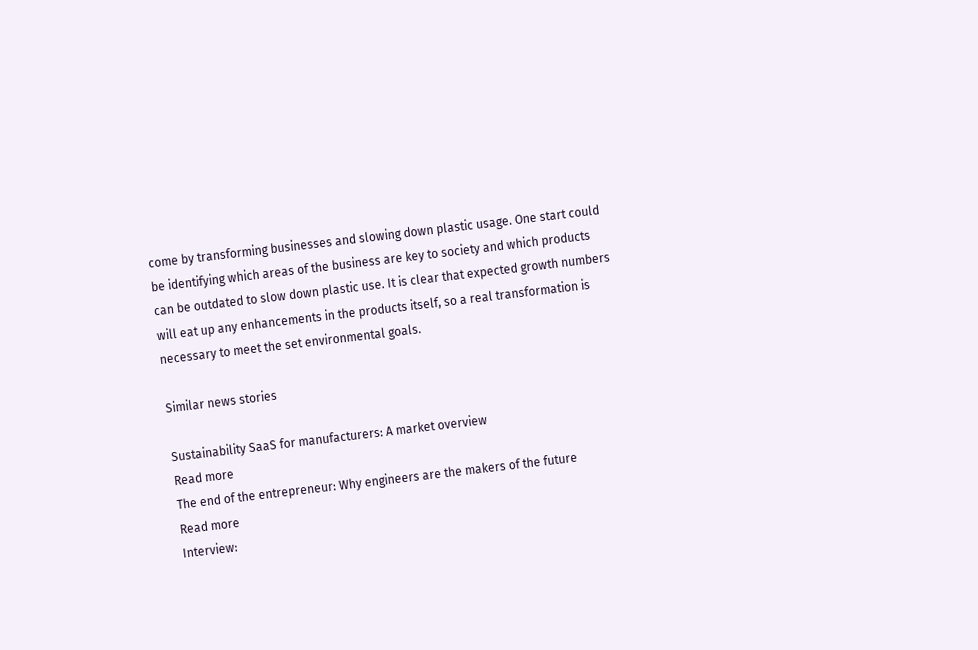come by transforming businesses and slowing down plastic usage. One start could be identifying which areas of the business are key to society and which products can be outdated to slow down plastic use. It is clear that expected growth numbers will eat up any enhancements in the products itself, so a real transformation is necessary to meet the set environmental goals.

Similar news stories

Sustainability SaaS for manufacturers: A market overview
Read more
The end of the entrepreneur: Why engineers are the makers of the future
Read more
Interview: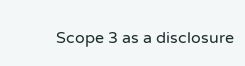Scope 3 as a disclosure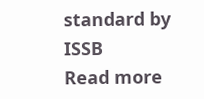standard by ISSB
Read more